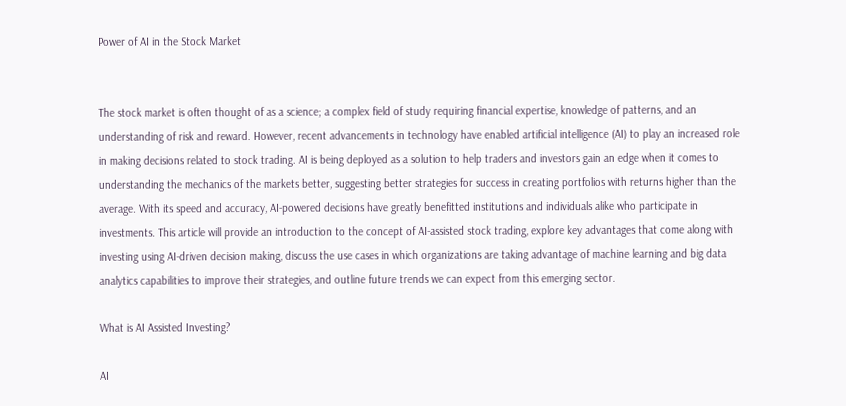Power of AI in the Stock Market


The stock market is often thought of as a science; a complex field of study requiring financial expertise, knowledge of patterns, and an understanding of risk and reward. However, recent advancements in technology have enabled artificial intelligence (AI) to play an increased role in making decisions related to stock trading. AI is being deployed as a solution to help traders and investors gain an edge when it comes to understanding the mechanics of the markets better, suggesting better strategies for success in creating portfolios with returns higher than the average. With its speed and accuracy, AI-powered decisions have greatly benefitted institutions and individuals alike who participate in investments. This article will provide an introduction to the concept of AI-assisted stock trading, explore key advantages that come along with investing using AI-driven decision making, discuss the use cases in which organizations are taking advantage of machine learning and big data analytics capabilities to improve their strategies, and outline future trends we can expect from this emerging sector.

What is AI Assisted Investing?

AI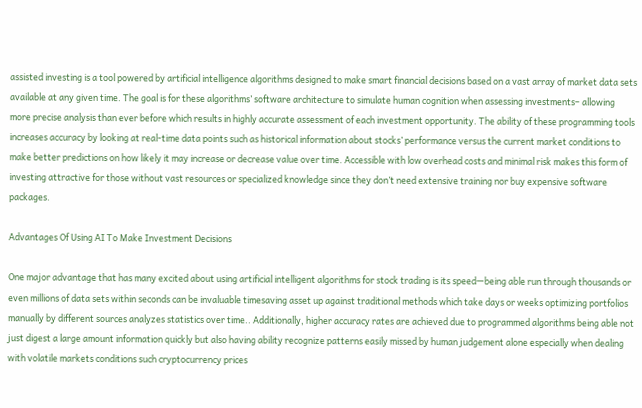assisted investing is a tool powered by artificial intelligence algorithms designed to make smart financial decisions based on a vast array of market data sets available at any given time. The goal is for these algorithms’ software architecture to simulate human cognition when assessing investments– allowing more precise analysis than ever before which results in highly accurate assessment of each investment opportunity. The ability of these programming tools increases accuracy by looking at real-time data points such as historical information about stocks’ performance versus the current market conditions to make better predictions on how likely it may increase or decrease value over time. Accessible with low overhead costs and minimal risk makes this form of investing attractive for those without vast resources or specialized knowledge since they don’t need extensive training nor buy expensive software packages.

Advantages Of Using AI To Make Investment Decisions

One major advantage that has many excited about using artificial intelligent algorithms for stock trading is its speed—being able run through thousands or even millions of data sets within seconds can be invaluable timesaving asset up against traditional methods which take days or weeks optimizing portfolios manually by different sources analyzes statistics over time.. Additionally, higher accuracy rates are achieved due to programmed algorithms being able not just digest a large amount information quickly but also having ability recognize patterns easily missed by human judgement alone especially when dealing with volatile markets conditions such cryptocurrency prices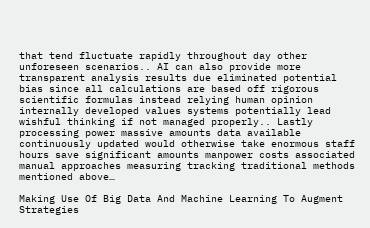that tend fluctuate rapidly throughout day other unforeseen scenarios.. AI can also provide more transparent analysis results due eliminated potential bias since all calculations are based off rigorous scientific formulas instead relying human opinion internally developed values systems potentially lead wishful thinking if not managed properly.. Lastly processing power massive amounts data available continuously updated would otherwise take enormous staff hours save significant amounts manpower costs associated manual approaches measuring tracking traditional methods mentioned above…

Making Use Of Big Data And Machine Learning To Augment Strategies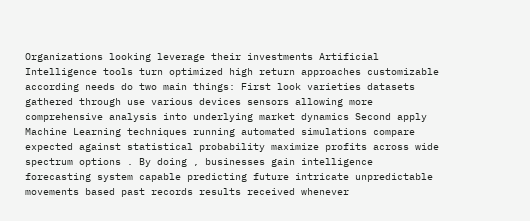Organizations looking leverage their investments Artificial Intelligence tools turn optimized high return approaches customizable according needs do two main things: First look varieties datasets gathered through use various devices sensors allowing more comprehensive analysis into underlying market dynamics Second apply Machine Learning techniques running automated simulations compare expected against statistical probability maximize profits across wide spectrum options . By doing , businesses gain intelligence forecasting system capable predicting future intricate unpredictable movements based past records results received whenever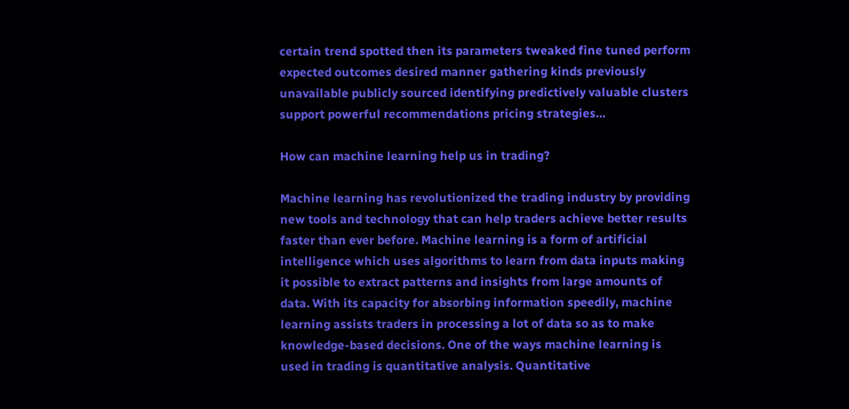certain trend spotted then its parameters tweaked fine tuned perform expected outcomes desired manner gathering kinds previously unavailable publicly sourced identifying predictively valuable clusters support powerful recommendations pricing strategies…

How can machine learning help us in trading?

Machine learning has revolutionized the trading industry by providing new tools and technology that can help traders achieve better results faster than ever before. Machine learning is a form of artificial intelligence which uses algorithms to learn from data inputs making it possible to extract patterns and insights from large amounts of data. With its capacity for absorbing information speedily, machine learning assists traders in processing a lot of data so as to make knowledge-based decisions. One of the ways machine learning is used in trading is quantitative analysis. Quantitative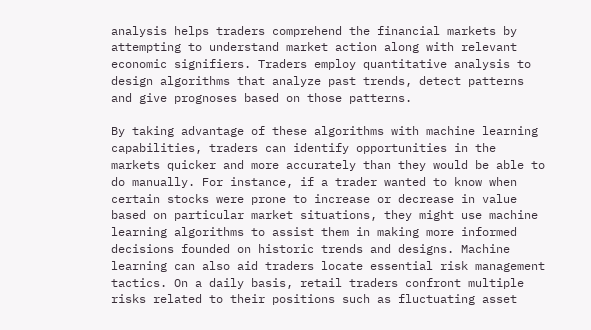analysis helps traders comprehend the financial markets by attempting to understand market action along with relevant economic signifiers. Traders employ quantitative analysis to design algorithms that analyze past trends, detect patterns and give prognoses based on those patterns.

By taking advantage of these algorithms with machine learning capabilities, traders can identify opportunities in the markets quicker and more accurately than they would be able to do manually. For instance, if a trader wanted to know when certain stocks were prone to increase or decrease in value based on particular market situations, they might use machine learning algorithms to assist them in making more informed decisions founded on historic trends and designs. Machine learning can also aid traders locate essential risk management tactics. On a daily basis, retail traders confront multiple risks related to their positions such as fluctuating asset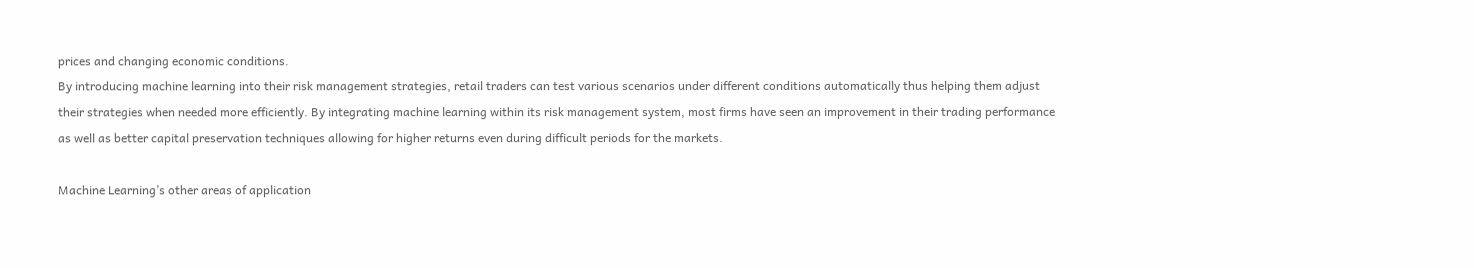prices and changing economic conditions.
By introducing machine learning into their risk management strategies, retail traders can test various scenarios under different conditions automatically thus helping them adjust their strategies when needed more efficiently. By integrating machine learning within its risk management system, most firms have seen an improvement in their trading performance as well as better capital preservation techniques allowing for higher returns even during difficult periods for the markets.

Machine Learning’s other areas of application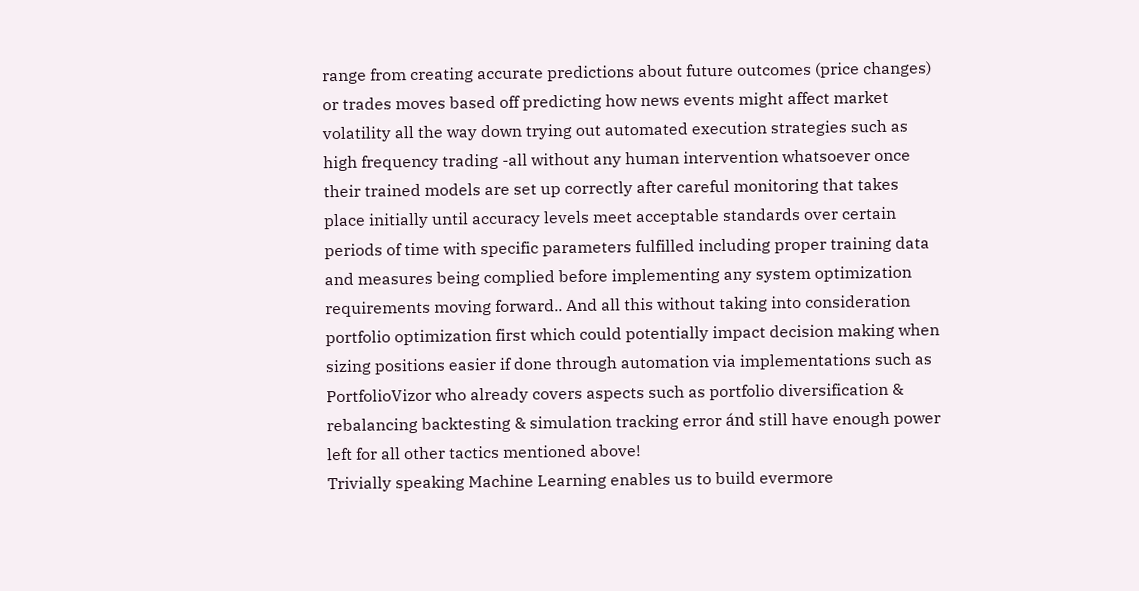range from creating accurate predictions about future outcomes (price changes) or trades moves based off predicting how news events might affect market volatility all the way down trying out automated execution strategies such as high frequency trading -all without any human intervention whatsoever once their trained models are set up correctly after careful monitoring that takes place initially until accuracy levels meet acceptable standards over certain periods of time with specific parameters fulfilled including proper training data and measures being complied before implementing any system optimization requirements moving forward.. And all this without taking into consideration portfolio optimization first which could potentially impact decision making when sizing positions easier if done through automation via implementations such as PortfolioVizor who already covers aspects such as portfolio diversification & rebalancing backtesting & simulation tracking error ánd still have enough power left for all other tactics mentioned above!
Trivially speaking Machine Learning enables us to build evermore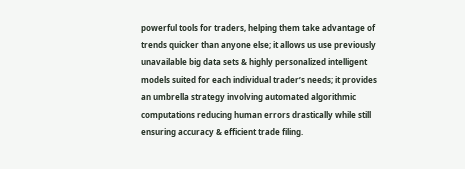powerful tools for traders, helping them take advantage of trends quicker than anyone else; it allows us use previously unavailable big data sets & highly personalized intelligent models suited for each individual trader’s needs; it provides an umbrella strategy involving automated algorithmic computations reducing human errors drastically while still ensuring accuracy & efficient trade filing.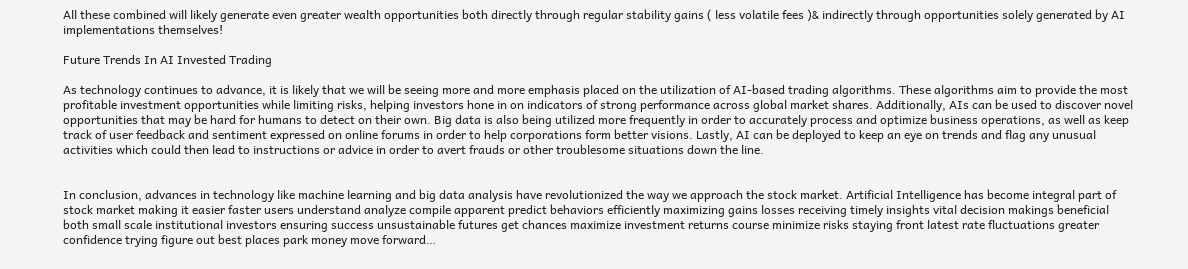All these combined will likely generate even greater wealth opportunities both directly through regular stability gains ( less volatile fees )& indirectly through opportunities solely generated by AI implementations themselves!

Future Trends In AI Invested Trading

As technology continues to advance, it is likely that we will be seeing more and more emphasis placed on the utilization of AI-based trading algorithms. These algorithms aim to provide the most profitable investment opportunities while limiting risks, helping investors hone in on indicators of strong performance across global market shares. Additionally, AIs can be used to discover novel opportunities that may be hard for humans to detect on their own. Big data is also being utilized more frequently in order to accurately process and optimize business operations, as well as keep track of user feedback and sentiment expressed on online forums in order to help corporations form better visions. Lastly, AI can be deployed to keep an eye on trends and flag any unusual activities which could then lead to instructions or advice in order to avert frauds or other troublesome situations down the line.


In conclusion, advances in technology like machine learning and big data analysis have revolutionized the way we approach the stock market. Artificial Intelligence has become integral part of stock market making it easier faster users understand analyze compile apparent predict behaviors efficiently maximizing gains losses receiving timely insights vital decision makings beneficial both small scale institutional investors ensuring success unsustainable futures get chances maximize investment returns course minimize risks staying front latest rate fluctuations greater confidence trying figure out best places park money move forward…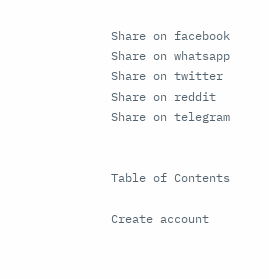Share on facebook
Share on whatsapp
Share on twitter
Share on reddit
Share on telegram


Table of Contents

Create account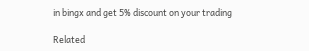in bingx and get 5% discount on your trading

Related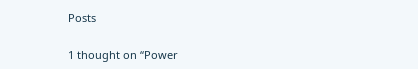Posts

1 thought on “Power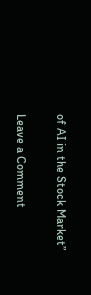of AI in the Stock Market”

Leave a Comment